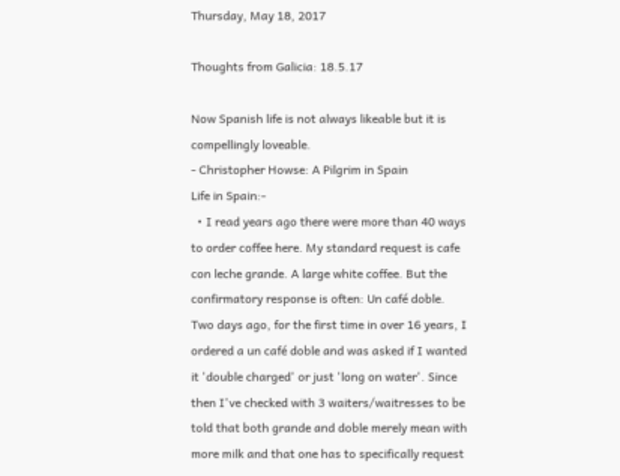Thursday, May 18, 2017

Thoughts from Galicia: 18.5.17

Now Spanish life is not always likeable but it is compellingly loveable.
- Christopher Howse: A Pilgrim in Spain
Life in Spain:-
  • I read years ago there were more than 40 ways to order coffee here. My standard request is cafe con leche grande. A large white coffee. But the confirmatory response is often: Un café doble. Two days ago, for the first time in over 16 years, I ordered a un café doble and was asked if I wanted it 'double charged' or just 'long on water'. Since then I've checked with 3 waiters/waitresses to be told that both grande and doble merely mean with more milk and that one has to specifically request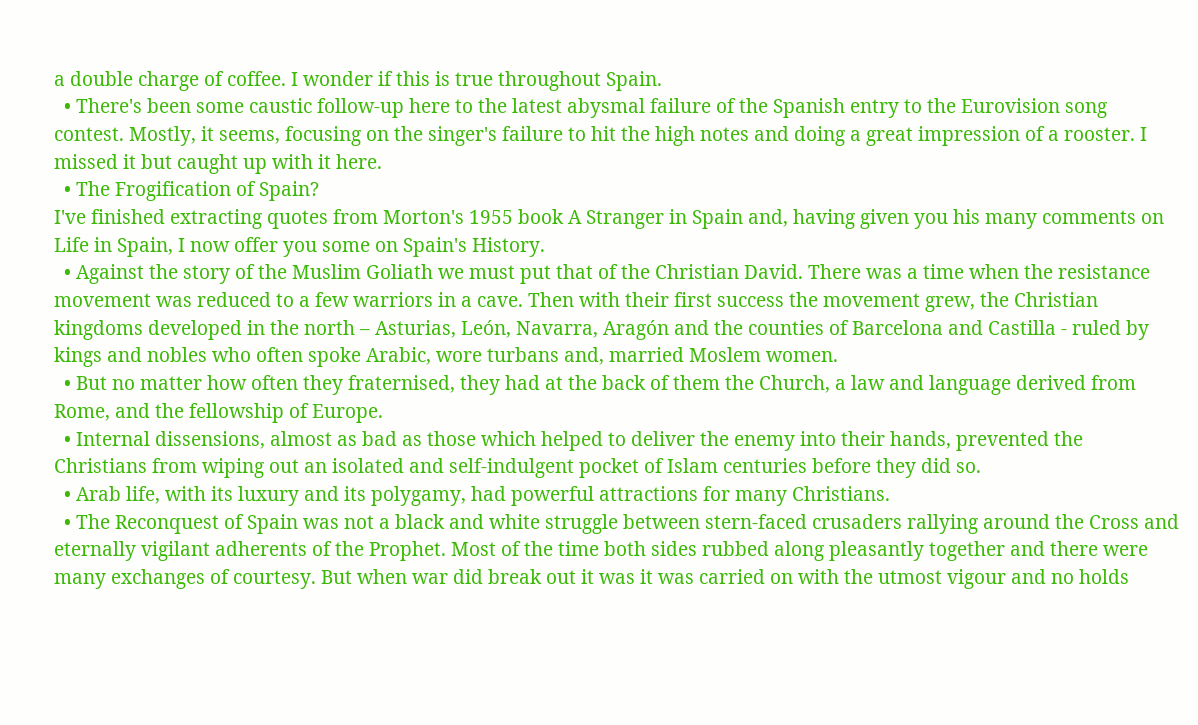a double charge of coffee. I wonder if this is true throughout Spain.
  • There's been some caustic follow-up here to the latest abysmal failure of the Spanish entry to the Eurovision song contest. Mostly, it seems, focusing on the singer's failure to hit the high notes and doing a great impression of a rooster. I missed it but caught up with it here.
  • The Frogification of Spain?
I've finished extracting quotes from Morton's 1955 book A Stranger in Spain and, having given you his many comments on Life in Spain, I now offer you some on Spain's History.
  • Against the story of the Muslim Goliath we must put that of the Christian David. There was a time when the resistance movement was reduced to a few warriors in a cave. Then with their first success the movement grew, the Christian kingdoms developed in the north – Asturias, León, Navarra, Aragón and the counties of Barcelona and Castilla - ruled by kings and nobles who often spoke Arabic, wore turbans and, married Moslem women.
  • But no matter how often they fraternised, they had at the back of them the Church, a law and language derived from Rome, and the fellowship of Europe.
  • Internal dissensions, almost as bad as those which helped to deliver the enemy into their hands, prevented the Christians from wiping out an isolated and self-indulgent pocket of Islam centuries before they did so.
  • Arab life, with its luxury and its polygamy, had powerful attractions for many Christians.
  • The Reconquest of Spain was not a black and white struggle between stern-faced crusaders rallying around the Cross and eternally vigilant adherents of the Prophet. Most of the time both sides rubbed along pleasantly together and there were many exchanges of courtesy. But when war did break out it was it was carried on with the utmost vigour and no holds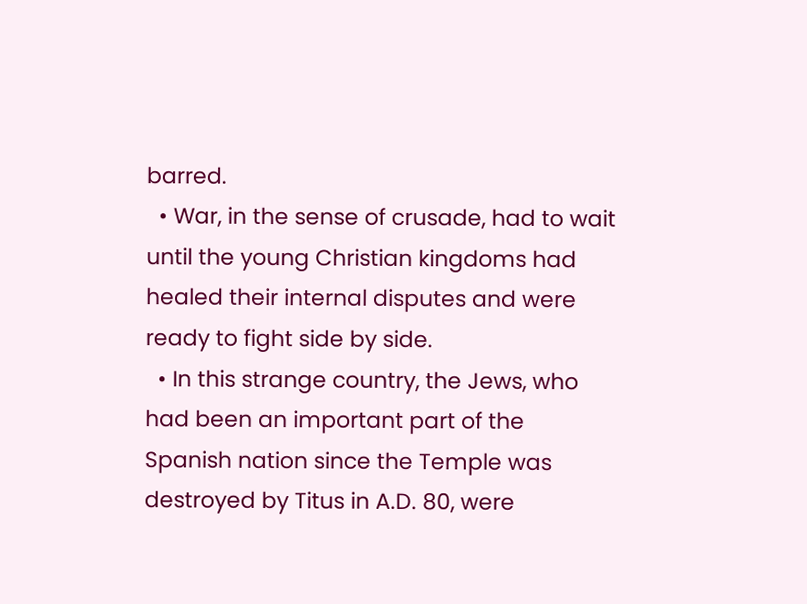barred.
  • War, in the sense of crusade, had to wait until the young Christian kingdoms had healed their internal disputes and were ready to fight side by side.
  • In this strange country, the Jews, who had been an important part of the Spanish nation since the Temple was destroyed by Titus in A.D. 80, were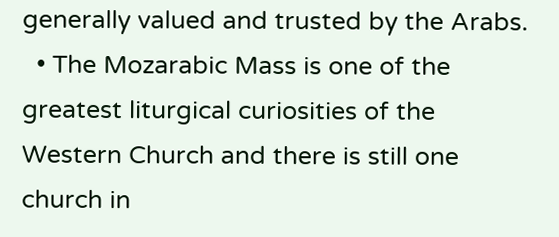generally valued and trusted by the Arabs.
  • The Mozarabic Mass is one of the greatest liturgical curiosities of the Western Church and there is still one church in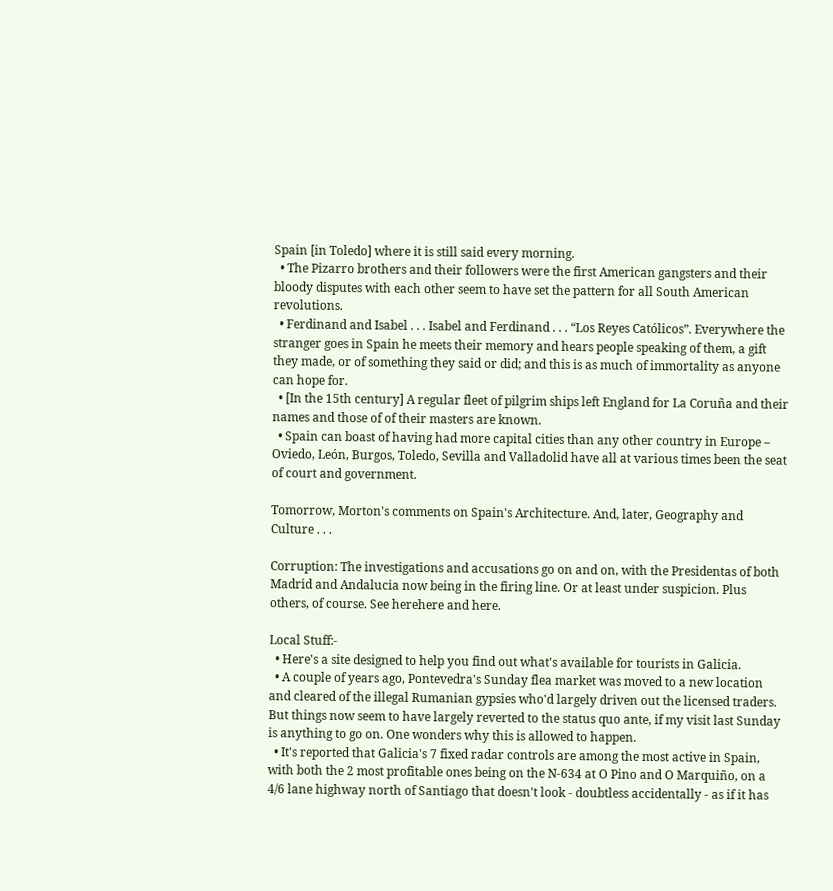Spain [in Toledo] where it is still said every morning.
  • The Pizarro brothers and their followers were the first American gangsters and their bloody disputes with each other seem to have set the pattern for all South American revolutions.
  • Ferdinand and Isabel . . . Isabel and Ferdinand . . . “Los Reyes Católicos”. Everywhere the stranger goes in Spain he meets their memory and hears people speaking of them, a gift they made, or of something they said or did; and this is as much of immortality as anyone can hope for.
  • [In the 15th century] A regular fleet of pilgrim ships left England for La Coruña and their names and those of of their masters are known.
  • Spain can boast of having had more capital cities than any other country in Europe – Oviedo, León, Burgos, Toledo, Sevilla and Valladolid have all at various times been the seat of court and government.

Tomorrow, Morton's comments on Spain's Architecture. And, later, Geography and Culture . . .

Corruption: The investigations and accusations go on and on, with the Presidentas of both Madrid and Andalucia now being in the firing line. Or at least under suspicion. Plus others, of course. See herehere and here.

Local Stuff:-
  • Here's a site designed to help you find out what's available for tourists in Galicia.
  • A couple of years ago, Pontevedra's Sunday flea market was moved to a new location and cleared of the illegal Rumanian gypsies who'd largely driven out the licensed traders. But things now seem to have largely reverted to the status quo ante, if my visit last Sunday is anything to go on. One wonders why this is allowed to happen.
  • It's reported that Galicia's 7 fixed radar controls are among the most active in Spain, with both the 2 most profitable ones being on the N-634 at O Pino and O Marquiño, on a 4/6 lane highway north of Santiago that doesn't look - doubtless accidentally - as if it has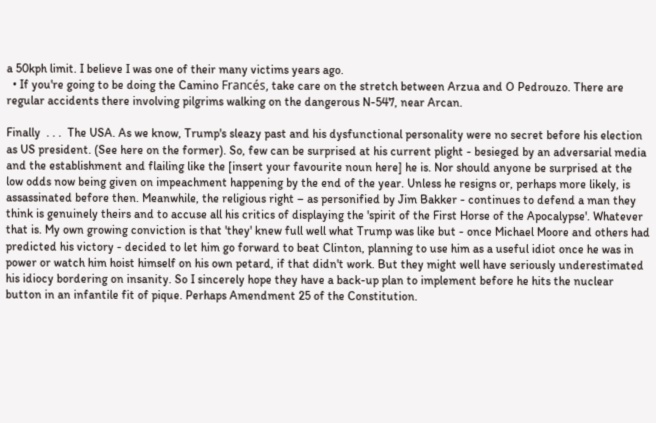a 50kph limit. I believe I was one of their many victims years ago.
  • If you're going to be doing the Camino Francés, take care on the stretch between Arzua and O Pedrouzo. There are regular accidents there involving pilgrims walking on the dangerous N-547, near Arcan.

Finally  . . .  The USA. As we know, Trump's sleazy past and his dysfunctional personality were no secret before his election as US president. (See here on the former). So, few can be surprised at his current plight - besieged by an adversarial media and the establishment and flailing like the [insert your favourite noun here] he is. Nor should anyone be surprised at the low odds now being given on impeachment happening by the end of the year. Unless he resigns or, perhaps more likely, is assassinated before then. Meanwhile, the religious right – as personified by Jim Bakker - continues to defend a man they think is genuinely theirs and to accuse all his critics of displaying the 'spirit of the First Horse of the Apocalypse'. Whatever that is. My own growing conviction is that 'they' knew full well what Trump was like but - once Michael Moore and others had predicted his victory - decided to let him go forward to beat Clinton, planning to use him as a useful idiot once he was in power or watch him hoist himself on his own petard, if that didn't work. But they might well have seriously underestimated his idiocy bordering on insanity. So I sincerely hope they have a back-up plan to implement before he hits the nuclear button in an infantile fit of pique. Perhaps Amendment 25 of the Constitution.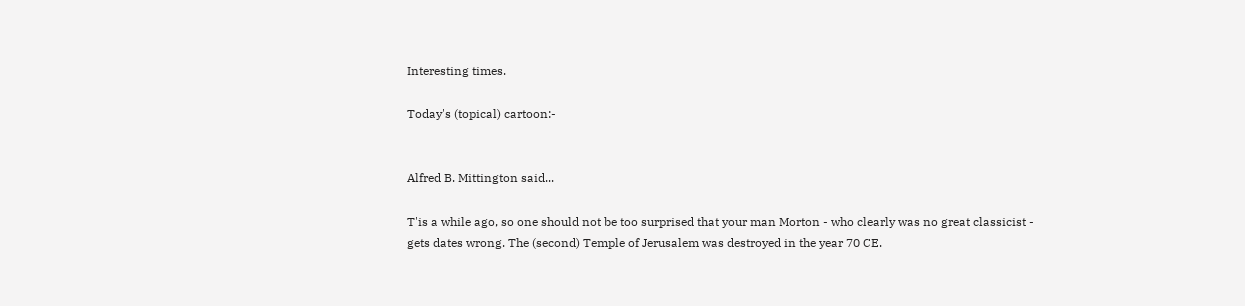Interesting times.

Today's (topical) cartoon:-


Alfred B. Mittington said...

T'is a while ago, so one should not be too surprised that your man Morton - who clearly was no great classicist - gets dates wrong. The (second) Temple of Jerusalem was destroyed in the year 70 CE.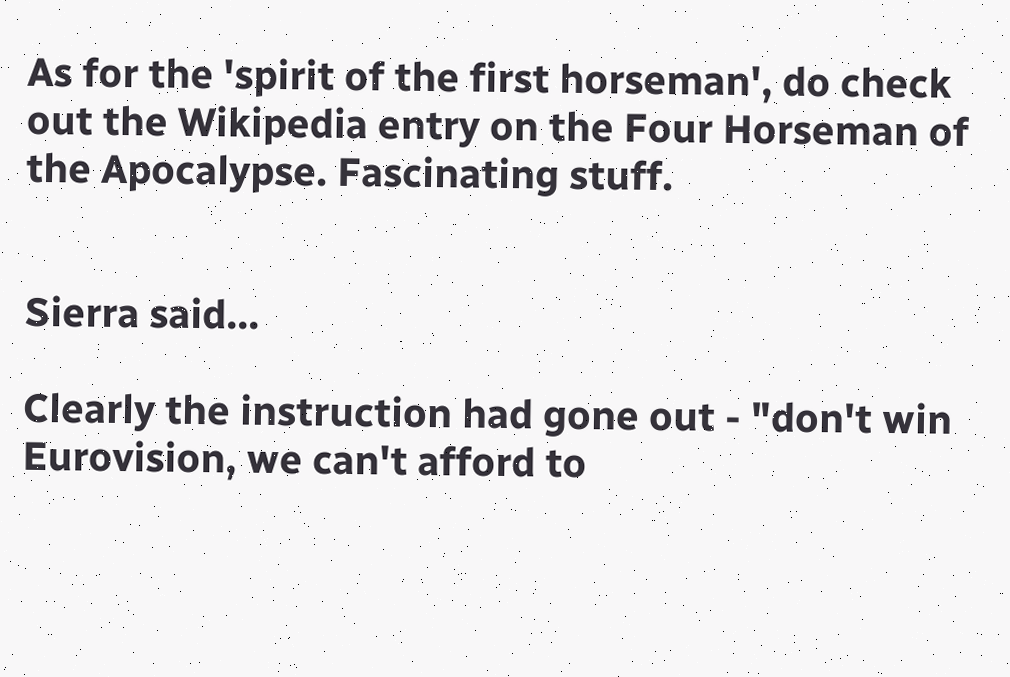As for the 'spirit of the first horseman', do check out the Wikipedia entry on the Four Horseman of the Apocalypse. Fascinating stuff.


Sierra said...

Clearly the instruction had gone out - "don't win Eurovision, we can't afford to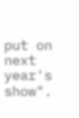put on next year's show".